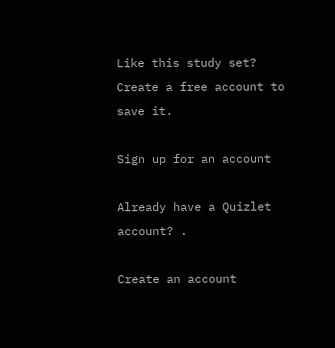Like this study set? Create a free account to save it.

Sign up for an account

Already have a Quizlet account? .

Create an account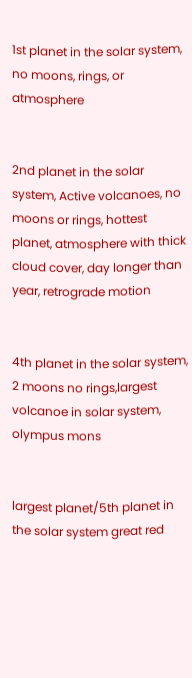1st planet in the solar system, no moons, rings, or atmosphere


2nd planet in the solar system, Active volcanoes, no moons or rings, hottest planet, atmosphere with thick cloud cover, day longer than year, retrograde motion


4th planet in the solar system, 2 moons no rings,largest volcanoe in solar system, olympus mons


largest planet/5th planet in the solar system great red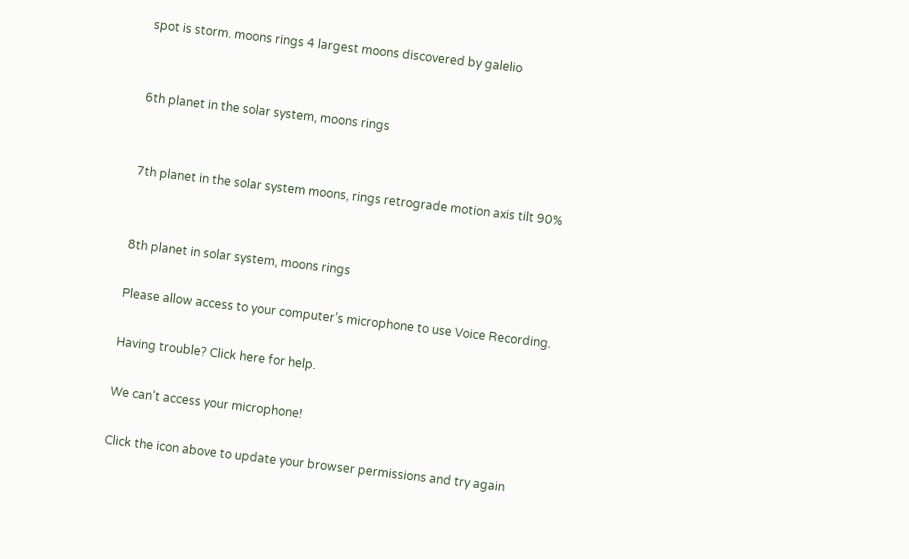spot is storm. moons rings 4 largest moons discovered by galelio


6th planet in the solar system, moons rings


7th planet in the solar system moons, rings retrograde motion axis tilt 90%


8th planet in solar system, moons rings

Please allow access to your computer’s microphone to use Voice Recording.

Having trouble? Click here for help.

We can’t access your microphone!

Click the icon above to update your browser permissions and try again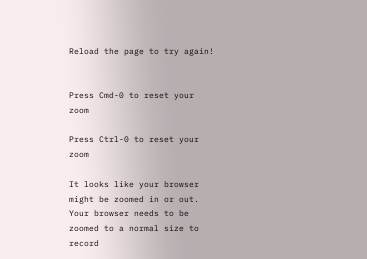Reload the page to try again!


Press Cmd-0 to reset your zoom

Press Ctrl-0 to reset your zoom

It looks like your browser might be zoomed in or out. Your browser needs to be zoomed to a normal size to record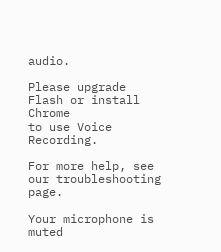audio.

Please upgrade Flash or install Chrome
to use Voice Recording.

For more help, see our troubleshooting page.

Your microphone is muted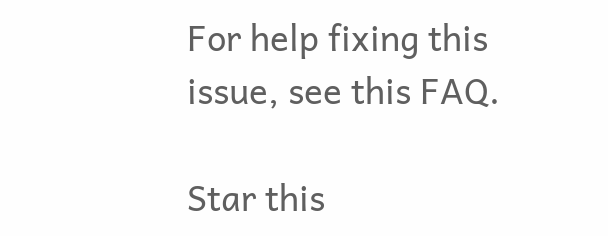For help fixing this issue, see this FAQ.

Star this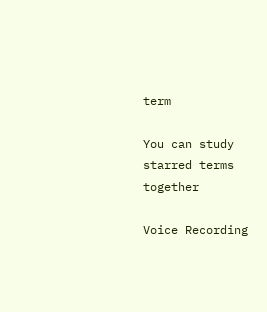term

You can study starred terms together

Voice Recording